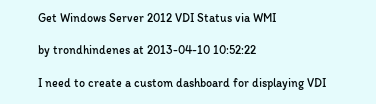Get Windows Server 2012 VDI Status via WMI

by trondhindenes at 2013-04-10 10:52:22

I need to create a custom dashboard for displaying VDI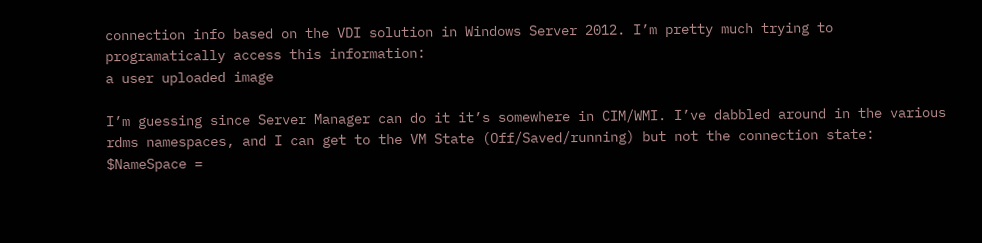connection info based on the VDI solution in Windows Server 2012. I’m pretty much trying to programatically access this information:
a user uploaded image

I’m guessing since Server Manager can do it it’s somewhere in CIM/WMI. I’ve dabbled around in the various rdms namespaces, and I can get to the VM State (Off/Saved/running) but not the connection state:
$NameSpace =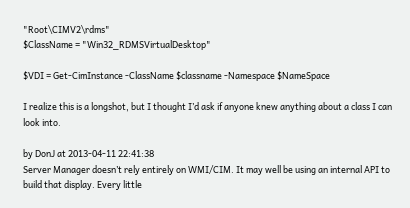"Root\CIMV2\rdms"
$ClassName = "Win32_RDMSVirtualDesktop"

$VDI = Get-CimInstance -ClassName $classname -Namespace $NameSpace

I realize this is a longshot, but I thought I’d ask if anyone knew anything about a class I can look into.

by DonJ at 2013-04-11 22:41:38
Server Manager doesn’t rely entirely on WMI/CIM. It may well be using an internal API to build that display. Every little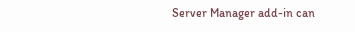Server Manager add-in can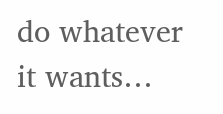do whatever it wants…